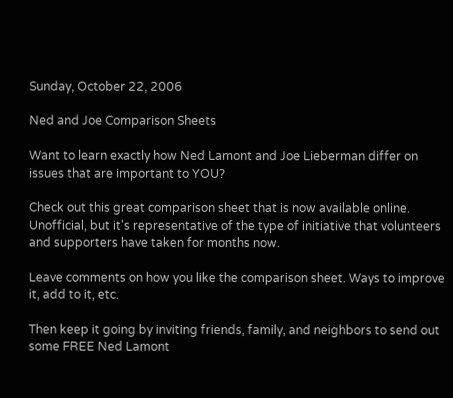Sunday, October 22, 2006

Ned and Joe Comparison Sheets

Want to learn exactly how Ned Lamont and Joe Lieberman differ on issues that are important to YOU?

Check out this great comparison sheet that is now available online. Unofficial, but it's representative of the type of initiative that volunteers and supporters have taken for months now.

Leave comments on how you like the comparison sheet. Ways to improve it, add to it, etc.

Then keep it going by inviting friends, family, and neighbors to send out some FREE Ned Lamont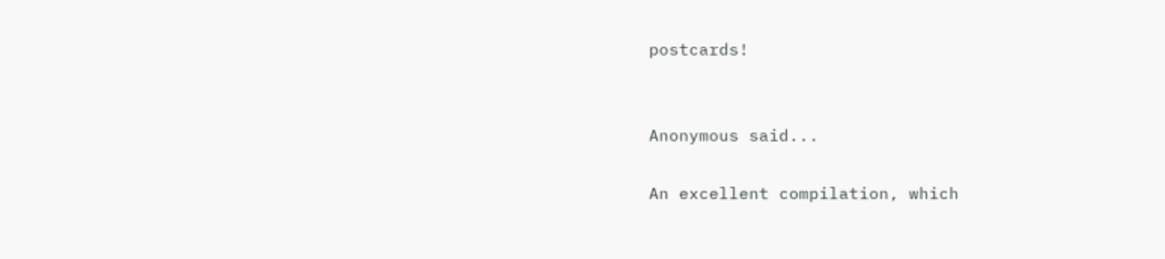postcards!


Anonymous said...

An excellent compilation, which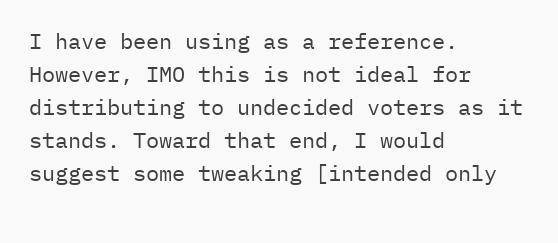I have been using as a reference. However, IMO this is not ideal for distributing to undecided voters as it stands. Toward that end, I would suggest some tweaking [intended only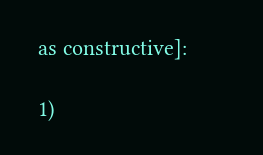as constructive]:

1)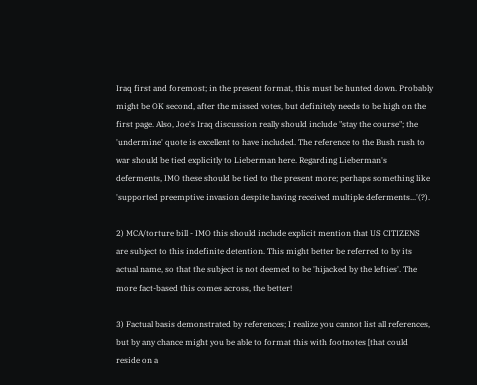Iraq first and foremost; in the present format, this must be hunted down. Probably might be OK second, after the missed votes, but definitely needs to be high on the first page. Also, Joe's Iraq discussion really should include "stay the course"; the 'undermine' quote is excellent to have included. The reference to the Bush rush to war should be tied explicitly to Lieberman here. Regarding Lieberman's deferments, IMO these should be tied to the present more; perhaps something like 'supported preemptive invasion despite having received multiple deferments...'(?).

2) MCA/torture bill - IMO this should include explicit mention that US CITIZENS are subject to this indefinite detention. This might better be referred to by its actual name, so that the subject is not deemed to be 'hijacked by the lefties'. The more fact-based this comes across, the better!

3) Factual basis demonstrated by references; I realize you cannot list all references, but by any chance might you be able to format this with footnotes [that could reside on a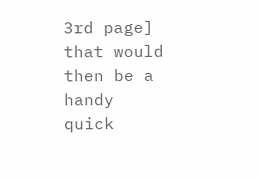3rd page] that would then be a handy quick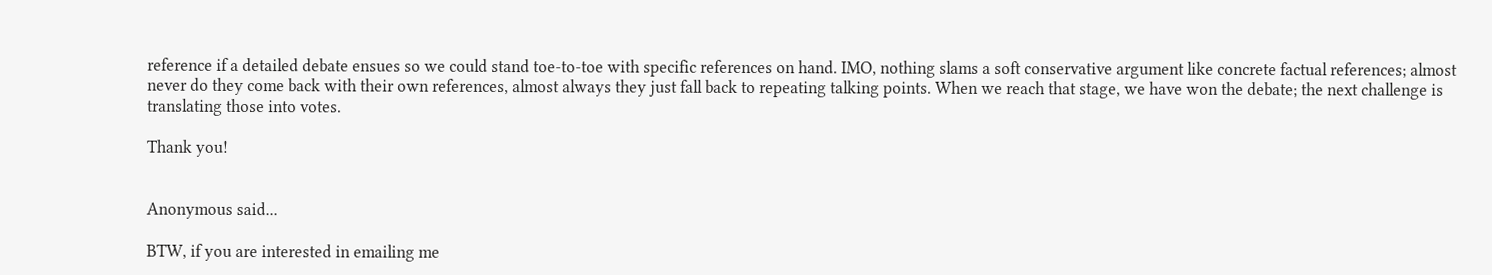reference if a detailed debate ensues so we could stand toe-to-toe with specific references on hand. IMO, nothing slams a soft conservative argument like concrete factual references; almost never do they come back with their own references, almost always they just fall back to repeating talking points. When we reach that stage, we have won the debate; the next challenge is translating those into votes.

Thank you!


Anonymous said...

BTW, if you are interested in emailing me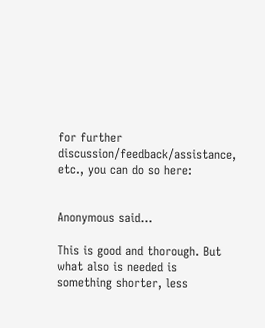for further discussion/feedback/assistance, etc., you can do so here:


Anonymous said...

This is good and thorough. But what also is needed is something shorter, less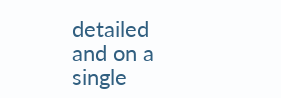detailed and on a single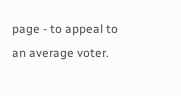page - to appeal to an average voter.